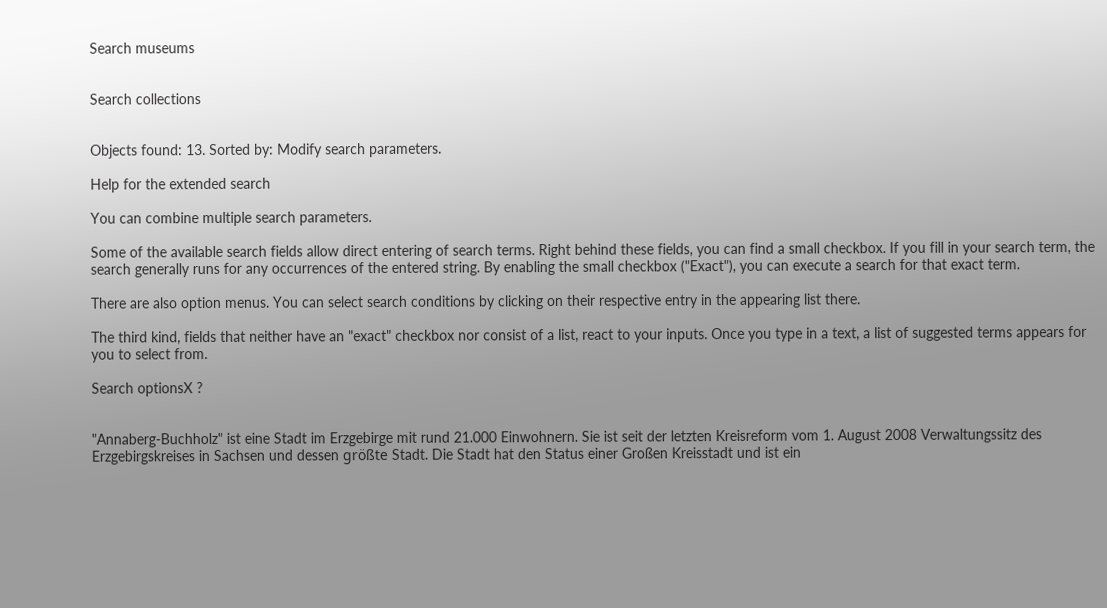Search museums


Search collections


Objects found: 13. Sorted by: Modify search parameters.

Help for the extended search

You can combine multiple search parameters.

Some of the available search fields allow direct entering of search terms. Right behind these fields, you can find a small checkbox. If you fill in your search term, the search generally runs for any occurrences of the entered string. By enabling the small checkbox ("Exact"), you can execute a search for that exact term.

There are also option menus. You can select search conditions by clicking on their respective entry in the appearing list there.

The third kind, fields that neither have an "exact" checkbox nor consist of a list, react to your inputs. Once you type in a text, a list of suggested terms appears for you to select from.

Search optionsX ?


"Annaberg-Buchholz" ist eine Stadt im Erzgebirge mit rund 21.000 Einwohnern. Sie ist seit der letzten Kreisreform vom 1. August 2008 Verwaltungssitz des Erzgebirgskreises in Sachsen und dessen größte Stadt. Die Stadt hat den Status einer Großen Kreisstadt und ist ein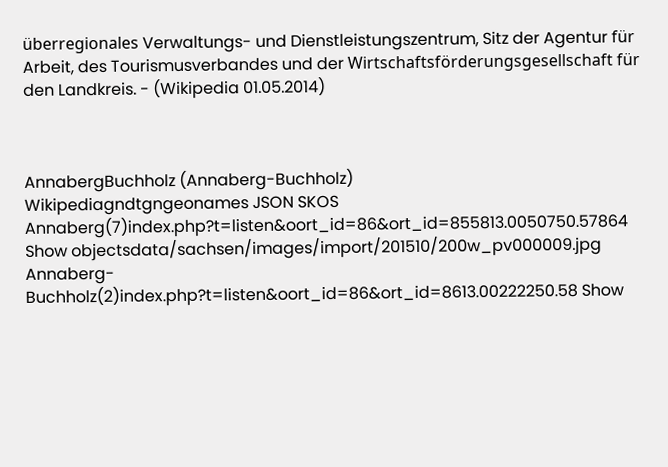überregionales Verwaltungs- und Dienstleistungszentrum, Sitz der Agentur für Arbeit, des Tourismusverbandes und der Wirtschaftsförderungsgesellschaft für den Landkreis. - (Wikipedia 01.05.2014)



AnnabergBuchholz (Annaberg-Buchholz)
Wikipediagndtgngeonames JSON SKOS
Annaberg(7)index.php?t=listen&oort_id=86&ort_id=855813.0050750.57864 Show objectsdata/sachsen/images/import/201510/200w_pv000009.jpg
Annaberg-Buchholz(2)index.php?t=listen&oort_id=86&ort_id=8613.00222250.58 Show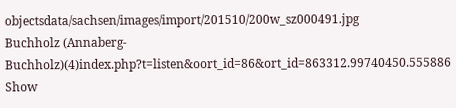objectsdata/sachsen/images/import/201510/200w_sz000491.jpg
Buchholz (Annaberg-Buchholz)(4)index.php?t=listen&oort_id=86&ort_id=863312.99740450.555886 Show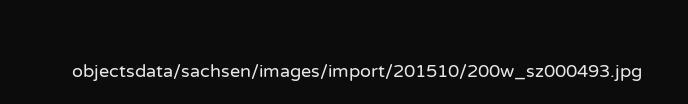objectsdata/sachsen/images/import/201510/200w_sz000493.jpg